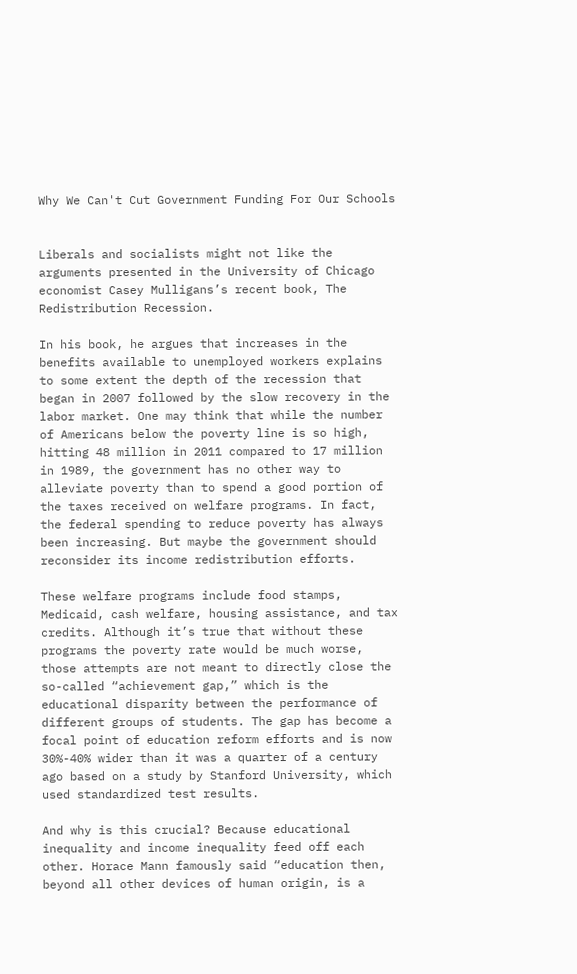Why We Can't Cut Government Funding For Our Schools


Liberals and socialists might not like the arguments presented in the University of Chicago economist Casey Mulligans’s recent book, The Redistribution Recession.

In his book, he argues that increases in the benefits available to unemployed workers explains to some extent the depth of the recession that began in 2007 followed by the slow recovery in the labor market. One may think that while the number of Americans below the poverty line is so high, hitting 48 million in 2011 compared to 17 million in 1989, the government has no other way to alleviate poverty than to spend a good portion of the taxes received on welfare programs. In fact, the federal spending to reduce poverty has always been increasing. But maybe the government should reconsider its income redistribution efforts.

These welfare programs include food stamps, Medicaid, cash welfare, housing assistance, and tax credits. Although it’s true that without these programs the poverty rate would be much worse, those attempts are not meant to directly close the so-called “achievement gap,” which is the educational disparity between the performance of different groups of students. The gap has become a focal point of education reform efforts and is now 30%-40% wider than it was a quarter of a century ago based on a study by Stanford University, which used standardized test results.

And why is this crucial? Because educational inequality and income inequality feed off each other. Horace Mann famously said “education then, beyond all other devices of human origin, is a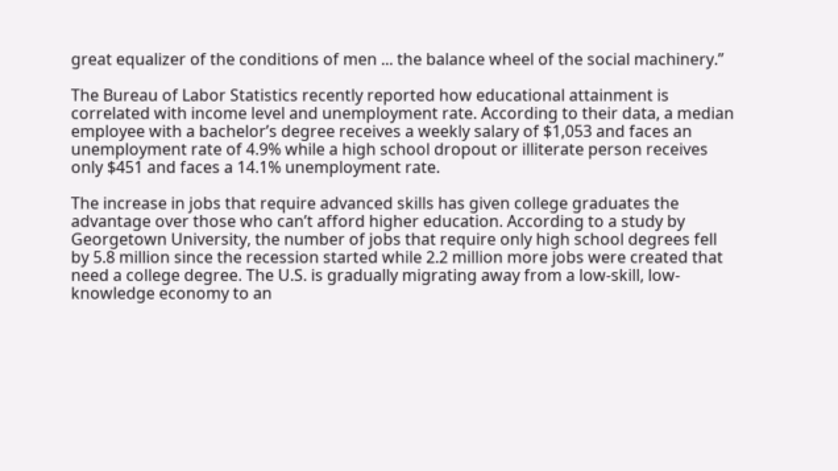great equalizer of the conditions of men ... the balance wheel of the social machinery.”

The Bureau of Labor Statistics recently reported how educational attainment is correlated with income level and unemployment rate. According to their data, a median employee with a bachelor’s degree receives a weekly salary of $1,053 and faces an unemployment rate of 4.9% while a high school dropout or illiterate person receives only $451 and faces a 14.1% unemployment rate.

The increase in jobs that require advanced skills has given college graduates the advantage over those who can’t afford higher education. According to a study by Georgetown University, the number of jobs that require only high school degrees fell by 5.8 million since the recession started while 2.2 million more jobs were created that need a college degree. The U.S. is gradually migrating away from a low-skill, low-knowledge economy to an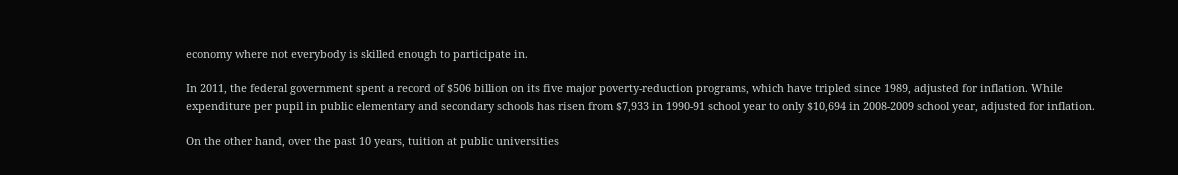economy where not everybody is skilled enough to participate in.

In 2011, the federal government spent a record of $506 billion on its five major poverty-reduction programs, which have tripled since 1989, adjusted for inflation. While expenditure per pupil in public elementary and secondary schools has risen from $7,933 in 1990-91 school year to only $10,694 in 2008-2009 school year, adjusted for inflation.

On the other hand, over the past 10 years, tuition at public universities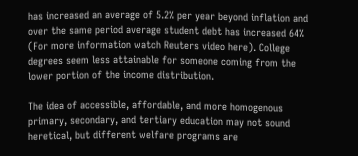has increased an average of 5.2% per year beyond inflation and over the same period average student debt has increased 64% (For more information watch Reuters video here). College degrees seem less attainable for someone coming from the lower portion of the income distribution.

The idea of accessible, affordable, and more homogenous primary, secondary, and tertiary education may not sound heretical, but different welfare programs are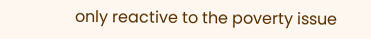only reactive to the poverty issue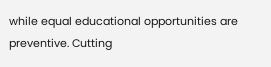while equal educational opportunities are preventive. Cutting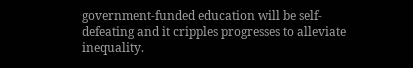government-funded education will be self-defeating and it cripples progresses to alleviate inequality.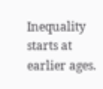Inequality starts at earlier ages.